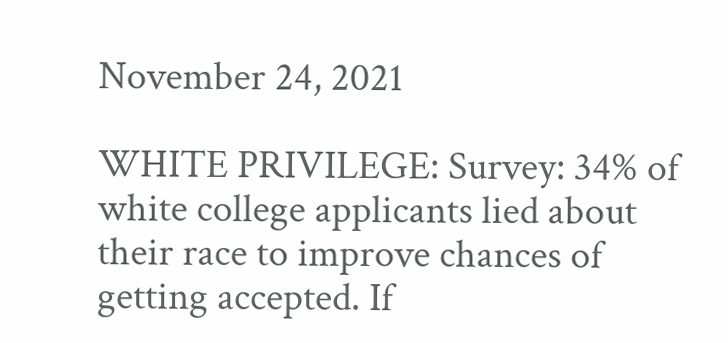November 24, 2021

WHITE PRIVILEGE: Survey: 34% of white college applicants lied about their race to improve chances of getting accepted. If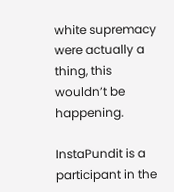white supremacy were actually a thing, this wouldn’t be happening.

InstaPundit is a participant in the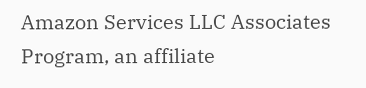Amazon Services LLC Associates Program, an affiliate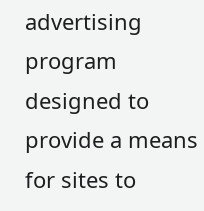advertising program designed to provide a means for sites to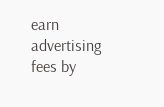earn advertising fees by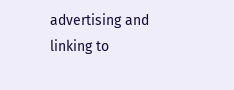advertising and linking to